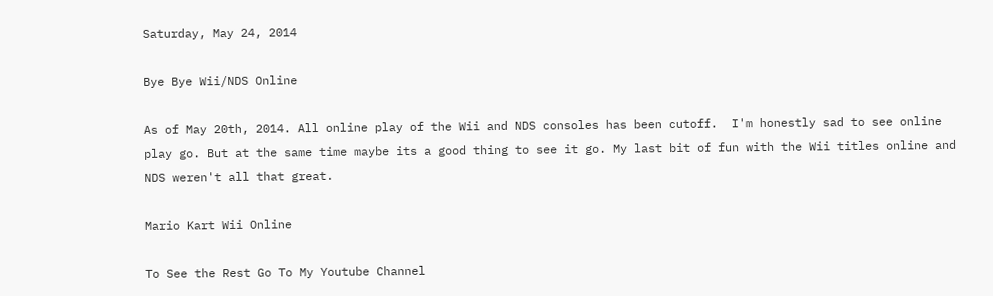Saturday, May 24, 2014

Bye Bye Wii/NDS Online

As of May 20th, 2014. All online play of the Wii and NDS consoles has been cutoff.  I'm honestly sad to see online play go. But at the same time maybe its a good thing to see it go. My last bit of fun with the Wii titles online and NDS weren't all that great.

Mario Kart Wii Online

To See the Rest Go To My Youtube Channel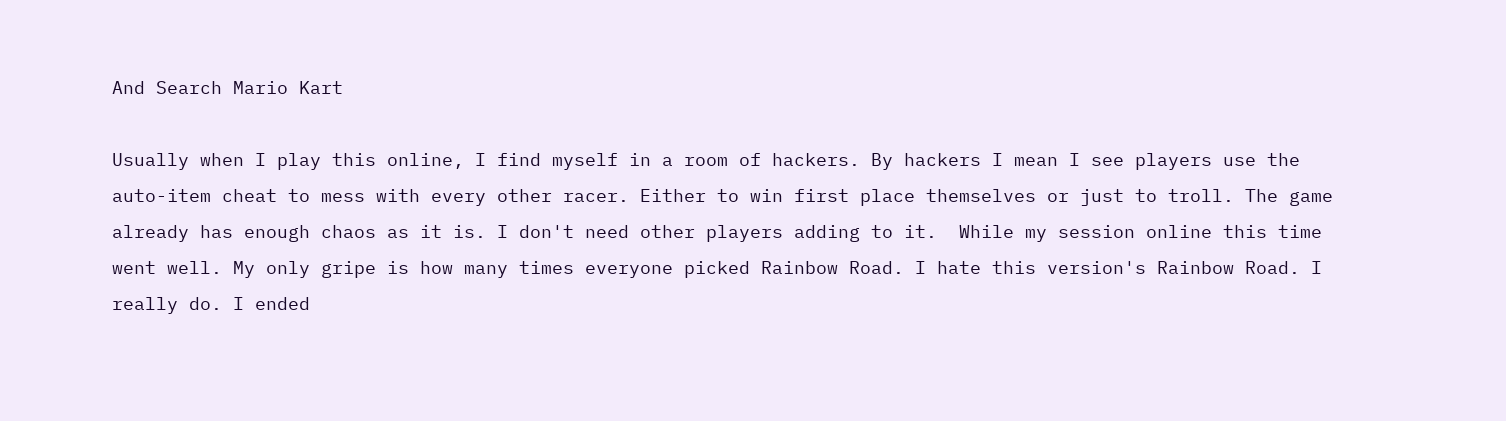And Search Mario Kart

Usually when I play this online, I find myself in a room of hackers. By hackers I mean I see players use the auto-item cheat to mess with every other racer. Either to win first place themselves or just to troll. The game already has enough chaos as it is. I don't need other players adding to it.  While my session online this time went well. My only gripe is how many times everyone picked Rainbow Road. I hate this version's Rainbow Road. I really do. I ended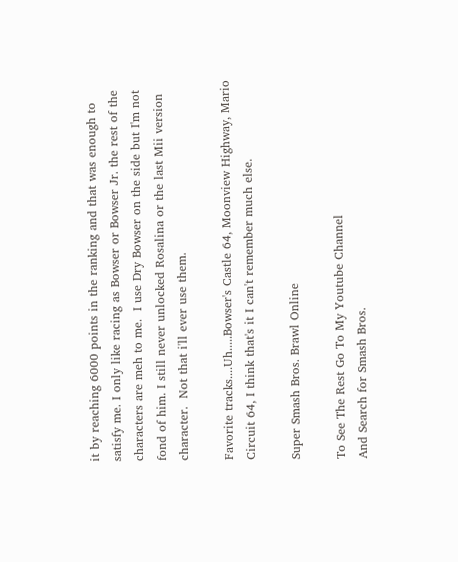it by reaching 6000 points in the ranking and that was enough to satisfy me. I only like racing as Bowser or Bowser Jr. the rest of the characters are meh to me.  I use Dry Bowser on the side but I'm not fond of him. I still never unlocked Rosalina or the last Mii version character.  Not that i'll ever use them.

Favorite tracks....Uh.....Bowser's Castle 64, Moonview Highway, Mario Circuit 64, I think that's it I can't remember much else.

Super Smash Bros. Brawl Online

To See The Rest Go To My Youtube Channel
And Search for Smash Bros.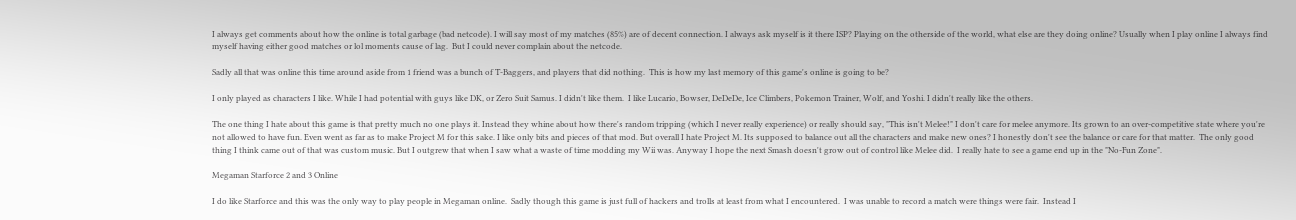I always get comments about how the online is total garbage (bad netcode). I will say most of my matches (85%) are of decent connection. I always ask myself is it there ISP? Playing on the otherside of the world, what else are they doing online? Usually when I play online I always find myself having either good matches or lol moments cause of lag.  But I could never complain about the netcode.

Sadly all that was online this time around aside from 1 friend was a bunch of T-Baggers, and players that did nothing.  This is how my last memory of this game's online is going to be?

I only played as characters I like. While I had potential with guys like DK, or Zero Suit Samus. I didn't like them.  I like Lucario, Bowser, DeDeDe, Ice Climbers, Pokemon Trainer, Wolf, and Yoshi. I didn't really like the others.

The one thing I hate about this game is that pretty much no one plays it. Instead they whine about how there's random tripping (which I never really experience) or really should say, "This isn't Melee!" I don't care for melee anymore. Its grown to an over-competitive state where you're not allowed to have fun. Even went as far as to make Project M for this sake. I like only bits and pieces of that mod. But overall I hate Project M. Its supposed to balance out all the characters and make new ones? I honestly don't see the balance or care for that matter.  The only good thing I think came out of that was custom music. But I outgrew that when I saw what a waste of time modding my Wii was. Anyway I hope the next Smash doesn't grow out of control like Melee did.  I really hate to see a game end up in the "No-Fun Zone".

Megaman Starforce 2 and 3 Online

I do like Starforce and this was the only way to play people in Megaman online.  Sadly though this game is just full of hackers and trolls at least from what I encountered.  I was unable to record a match were things were fair.  Instead I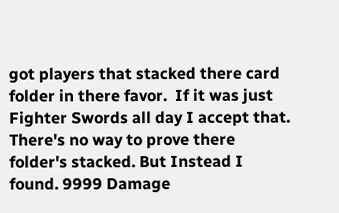got players that stacked there card folder in there favor.  If it was just Fighter Swords all day I accept that. There's no way to prove there folder's stacked. But Instead I found. 9999 Damage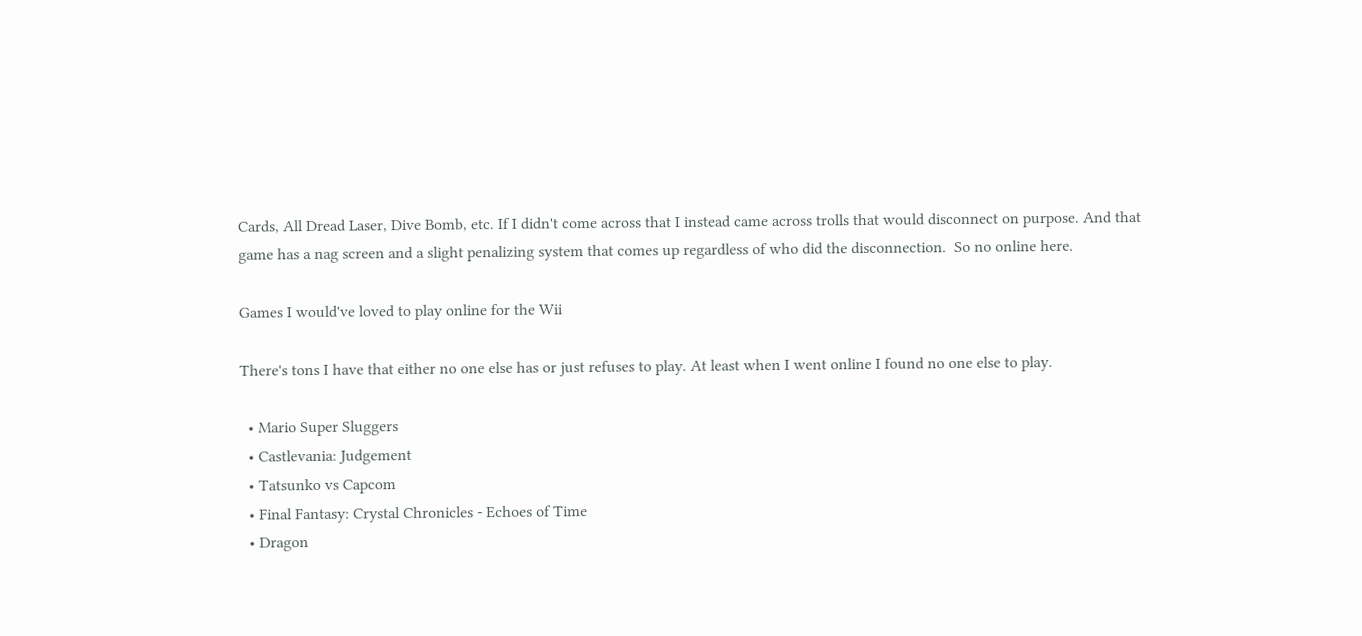Cards, All Dread Laser, Dive Bomb, etc. If I didn't come across that I instead came across trolls that would disconnect on purpose. And that game has a nag screen and a slight penalizing system that comes up regardless of who did the disconnection.  So no online here.

Games I would've loved to play online for the Wii

There's tons I have that either no one else has or just refuses to play. At least when I went online I found no one else to play.

  • Mario Super Sluggers
  • Castlevania: Judgement
  • Tatsunko vs Capcom
  • Final Fantasy: Crystal Chronicles - Echoes of Time
  • Dragon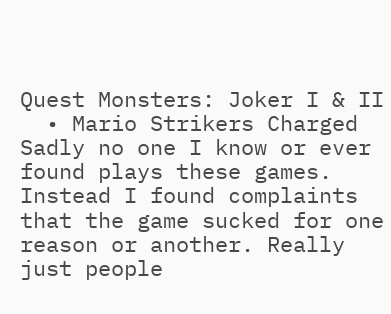Quest Monsters: Joker I & II
  • Mario Strikers Charged
Sadly no one I know or ever found plays these games. Instead I found complaints that the game sucked for one reason or another. Really just people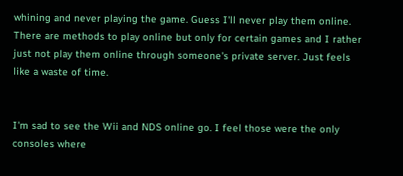whining and never playing the game. Guess I'll never play them online.  There are methods to play online but only for certain games and I rather just not play them online through someone's private server. Just feels like a waste of time.


I'm sad to see the Wii and NDS online go. I feel those were the only consoles where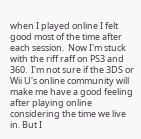when I played online I felt good most of the time after each session.  Now I'm stuck with the riff raff on PS3 and 360.  I'm not sure if the 3DS or Wii U's online community will make me have a good feeling after playing online considering the time we live in. But I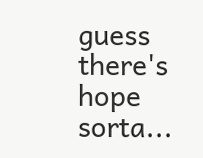guess there's hope sorta...